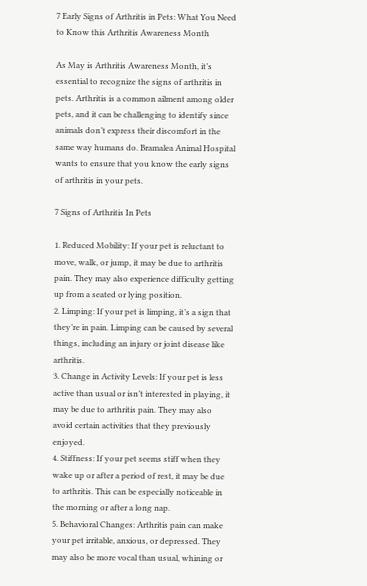7 Early Signs of Arthritis in Pets: What You Need to Know this Arthritis Awareness Month

As May is Arthritis Awareness Month, it’s essential to recognize the signs of arthritis in pets. Arthritis is a common ailment among older pets, and it can be challenging to identify since animals don’t express their discomfort in the same way humans do. Bramalea Animal Hospital wants to ensure that you know the early signs of arthritis in your pets.

7 Signs of Arthritis In Pets

1. Reduced Mobility: If your pet is reluctant to move, walk, or jump, it may be due to arthritis pain. They may also experience difficulty getting up from a seated or lying position.
2. Limping: If your pet is limping, it’s a sign that they’re in pain. Limping can be caused by several things, including an injury or joint disease like arthritis.
3. Change in Activity Levels: If your pet is less active than usual or isn’t interested in playing, it may be due to arthritis pain. They may also avoid certain activities that they previously enjoyed.
4. Stiffness: If your pet seems stiff when they wake up or after a period of rest, it may be due to arthritis. This can be especially noticeable in the morning or after a long nap.
5. Behavioral Changes: Arthritis pain can make your pet irritable, anxious, or depressed. They may also be more vocal than usual, whining or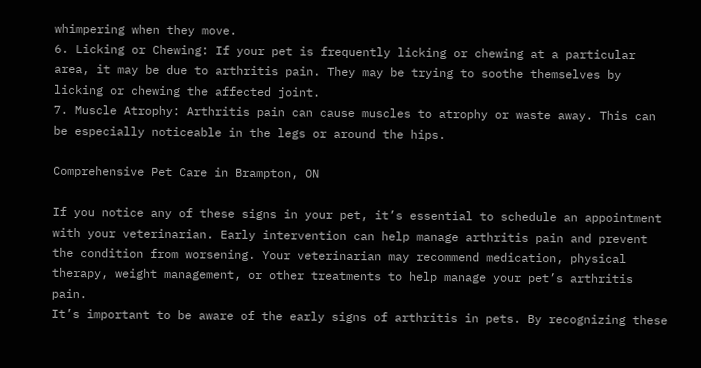whimpering when they move.
6. Licking or Chewing: If your pet is frequently licking or chewing at a particular area, it may be due to arthritis pain. They may be trying to soothe themselves by licking or chewing the affected joint.
7. Muscle Atrophy: Arthritis pain can cause muscles to atrophy or waste away. This can be especially noticeable in the legs or around the hips.

Comprehensive Pet Care in Brampton, ON

If you notice any of these signs in your pet, it’s essential to schedule an appointment with your veterinarian. Early intervention can help manage arthritis pain and prevent the condition from worsening. Your veterinarian may recommend medication, physical therapy, weight management, or other treatments to help manage your pet’s arthritis pain.
It’s important to be aware of the early signs of arthritis in pets. By recognizing these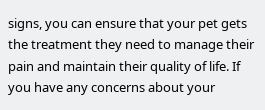signs, you can ensure that your pet gets the treatment they need to manage their pain and maintain their quality of life. If you have any concerns about your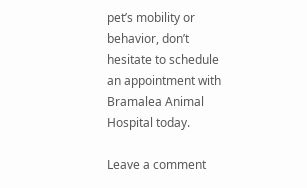pet’s mobility or behavior, don’t hesitate to schedule an appointment with Bramalea Animal Hospital today.

Leave a comment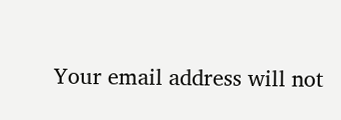Your email address will not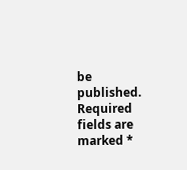be published. Required fields are marked *